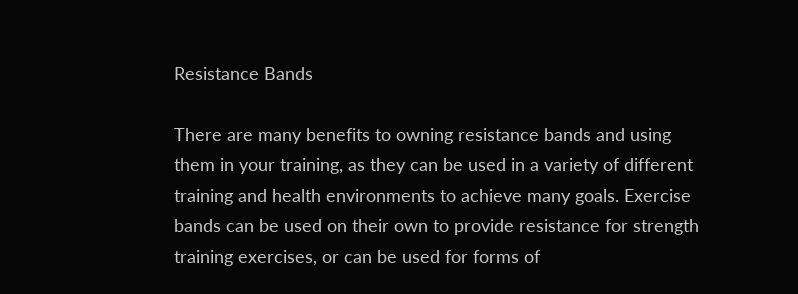Resistance Bands

There are many benefits to owning resistance bands and using them in your training, as they can be used in a variety of different training and health environments to achieve many goals. Exercise bands can be used on their own to provide resistance for strength training exercises, or can be used for forms of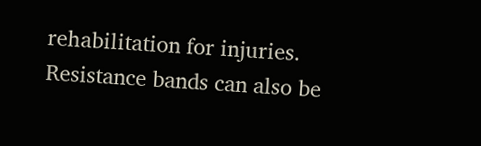rehabilitation for injuries. Resistance bands can also be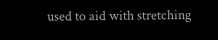used to aid with stretching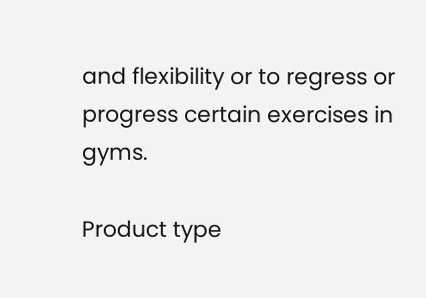and flexibility or to regress or progress certain exercises in gyms.

Product type